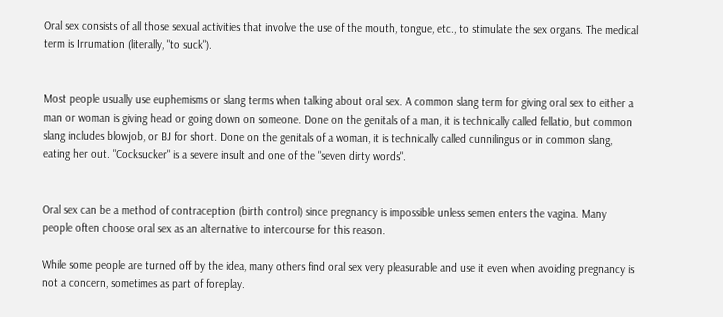Oral sex consists of all those sexual activities that involve the use of the mouth, tongue, etc., to stimulate the sex organs. The medical term is Irrumation (literally, "to suck").


Most people usually use euphemisms or slang terms when talking about oral sex. A common slang term for giving oral sex to either a man or woman is giving head or going down on someone. Done on the genitals of a man, it is technically called fellatio, but common slang includes blowjob, or BJ for short. Done on the genitals of a woman, it is technically called cunnilingus or in common slang, eating her out. "Cocksucker" is a severe insult and one of the "seven dirty words".


Oral sex can be a method of contraception (birth control) since pregnancy is impossible unless semen enters the vagina. Many people often choose oral sex as an alternative to intercourse for this reason.

While some people are turned off by the idea, many others find oral sex very pleasurable and use it even when avoiding pregnancy is not a concern, sometimes as part of foreplay.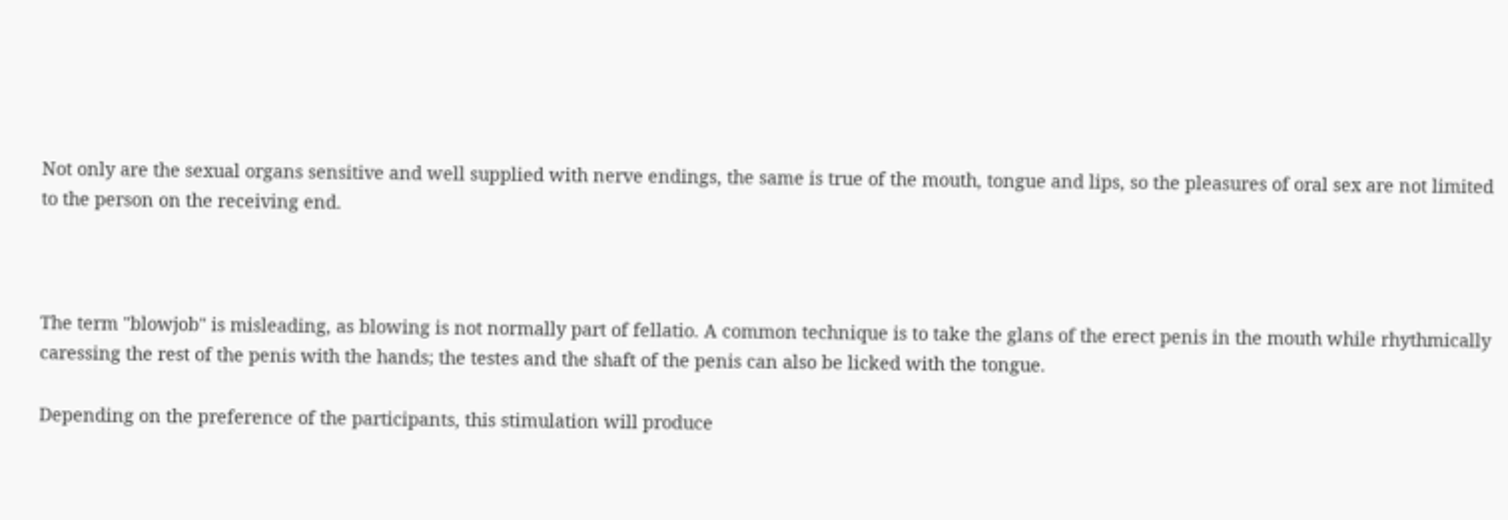Not only are the sexual organs sensitive and well supplied with nerve endings, the same is true of the mouth, tongue and lips, so the pleasures of oral sex are not limited to the person on the receiving end.



The term "blowjob" is misleading, as blowing is not normally part of fellatio. A common technique is to take the glans of the erect penis in the mouth while rhythmically caressing the rest of the penis with the hands; the testes and the shaft of the penis can also be licked with the tongue.

Depending on the preference of the participants, this stimulation will produce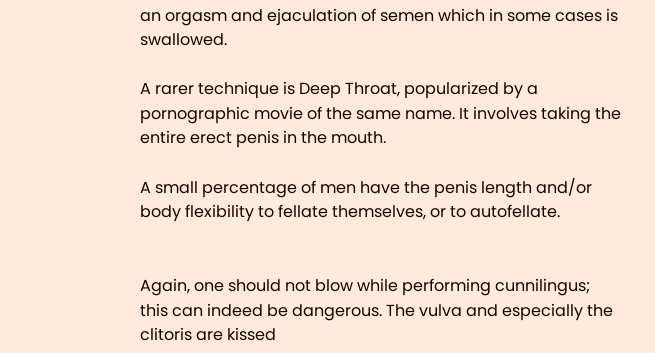an orgasm and ejaculation of semen which in some cases is swallowed.

A rarer technique is Deep Throat, popularized by a pornographic movie of the same name. It involves taking the entire erect penis in the mouth.

A small percentage of men have the penis length and/or body flexibility to fellate themselves, or to autofellate.


Again, one should not blow while performing cunnilingus; this can indeed be dangerous. The vulva and especially the clitoris are kissed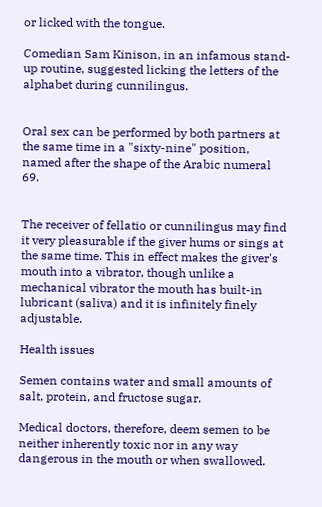or licked with the tongue.

Comedian Sam Kinison, in an infamous stand-up routine, suggested licking the letters of the alphabet during cunnilingus.


Oral sex can be performed by both partners at the same time in a "sixty-nine" position, named after the shape of the Arabic numeral 69.


The receiver of fellatio or cunnilingus may find it very pleasurable if the giver hums or sings at the same time. This in effect makes the giver's mouth into a vibrator, though unlike a mechanical vibrator the mouth has built-in lubricant (saliva) and it is infinitely finely adjustable.

Health issues

Semen contains water and small amounts of salt, protein, and fructose sugar.

Medical doctors, therefore, deem semen to be neither inherently toxic nor in any way dangerous in the mouth or when swallowed.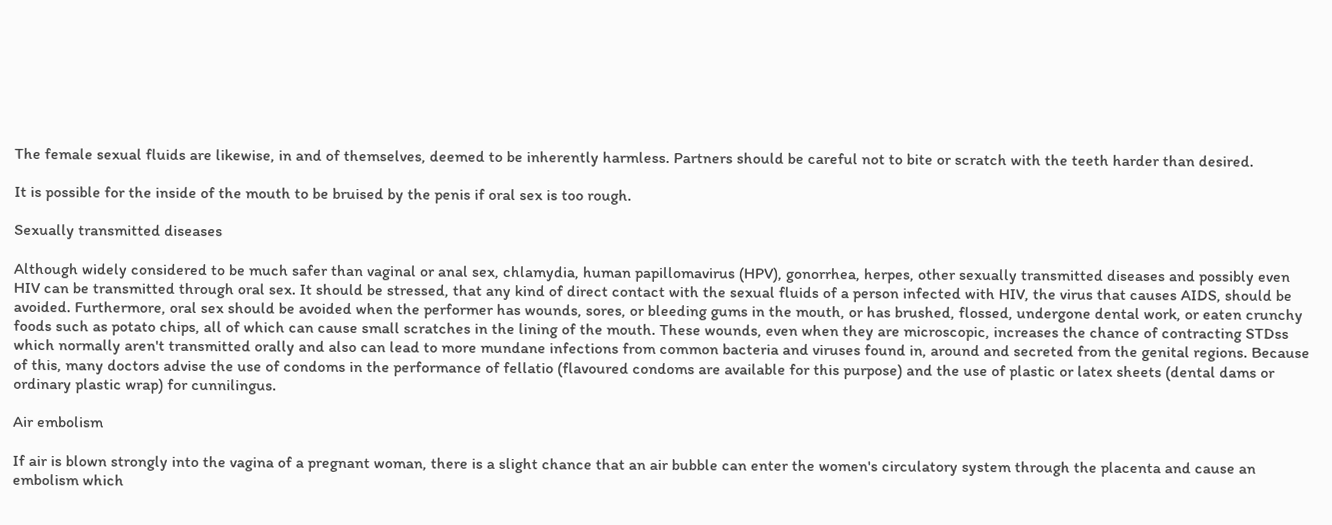The female sexual fluids are likewise, in and of themselves, deemed to be inherently harmless. Partners should be careful not to bite or scratch with the teeth harder than desired.

It is possible for the inside of the mouth to be bruised by the penis if oral sex is too rough.

Sexually transmitted diseases

Although widely considered to be much safer than vaginal or anal sex, chlamydia, human papillomavirus (HPV), gonorrhea, herpes, other sexually transmitted diseases and possibly even HIV can be transmitted through oral sex. It should be stressed, that any kind of direct contact with the sexual fluids of a person infected with HIV, the virus that causes AIDS, should be avoided. Furthermore, oral sex should be avoided when the performer has wounds, sores, or bleeding gums in the mouth, or has brushed, flossed, undergone dental work, or eaten crunchy foods such as potato chips, all of which can cause small scratches in the lining of the mouth. These wounds, even when they are microscopic, increases the chance of contracting STDss which normally aren't transmitted orally and also can lead to more mundane infections from common bacteria and viruses found in, around and secreted from the genital regions. Because of this, many doctors advise the use of condoms in the performance of fellatio (flavoured condoms are available for this purpose) and the use of plastic or latex sheets (dental dams or ordinary plastic wrap) for cunnilingus.

Air embolism

If air is blown strongly into the vagina of a pregnant woman, there is a slight chance that an air bubble can enter the women's circulatory system through the placenta and cause an embolism which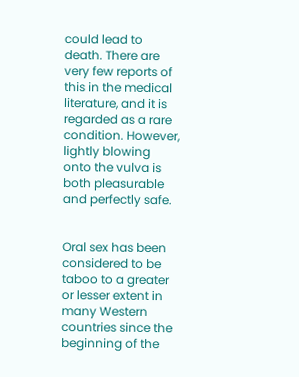could lead to death. There are very few reports of this in the medical literature, and it is regarded as a rare condition. However, lightly blowing onto the vulva is both pleasurable and perfectly safe.


Oral sex has been considered to be taboo to a greater or lesser extent in many Western countries since the beginning of the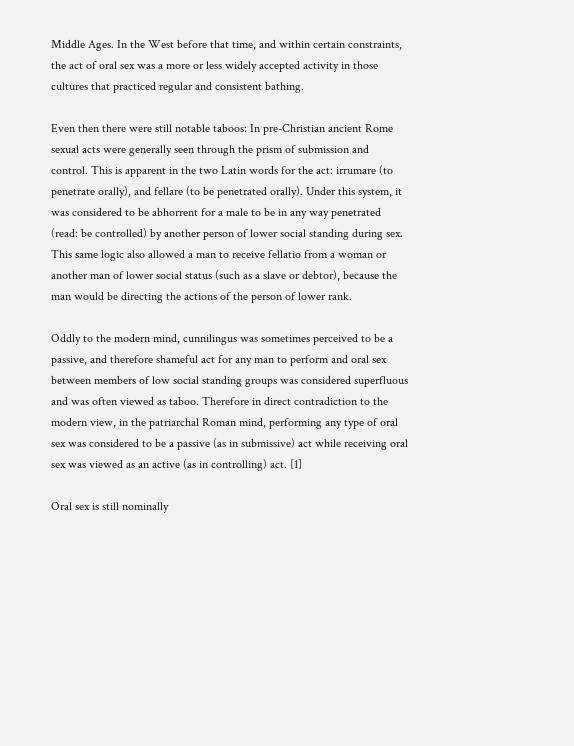Middle Ages. In the West before that time, and within certain constraints, the act of oral sex was a more or less widely accepted activity in those cultures that practiced regular and consistent bathing.

Even then there were still notable taboos: In pre-Christian ancient Rome sexual acts were generally seen through the prism of submission and control. This is apparent in the two Latin words for the act: irrumare (to penetrate orally), and fellare (to be penetrated orally). Under this system, it was considered to be abhorrent for a male to be in any way penetrated (read: be controlled) by another person of lower social standing during sex. This same logic also allowed a man to receive fellatio from a woman or another man of lower social status (such as a slave or debtor), because the man would be directing the actions of the person of lower rank.

Oddly to the modern mind, cunnilingus was sometimes perceived to be a passive, and therefore shameful act for any man to perform and oral sex between members of low social standing groups was considered superfluous and was often viewed as taboo. Therefore in direct contradiction to the modern view, in the patriarchal Roman mind, performing any type of oral sex was considered to be a passive (as in submissive) act while receiving oral sex was viewed as an active (as in controlling) act. [1]

Oral sex is still nominally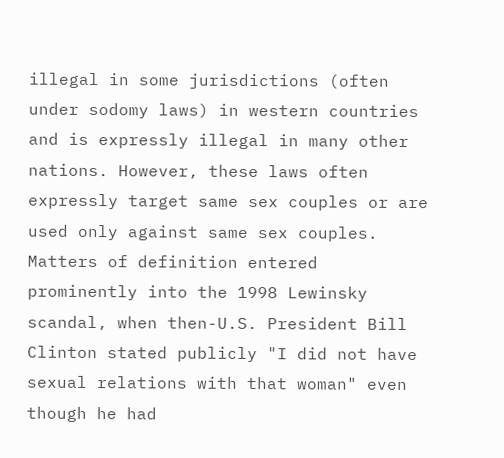illegal in some jurisdictions (often under sodomy laws) in western countries and is expressly illegal in many other nations. However, these laws often expressly target same sex couples or are used only against same sex couples. Matters of definition entered prominently into the 1998 Lewinsky scandal, when then-U.S. President Bill Clinton stated publicly "I did not have sexual relations with that woman" even though he had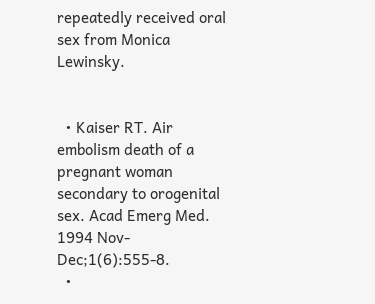repeatedly received oral sex from Monica Lewinsky.


  • Kaiser RT. Air embolism death of a pregnant woman secondary to orogenital sex. Acad Emerg Med. 1994 Nov-Dec;1(6):555-8.
  •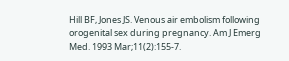Hill BF, Jones JS. Venous air embolism following orogenital sex during pregnancy. Am J Emerg Med. 1993 Mar;11(2):155-7.